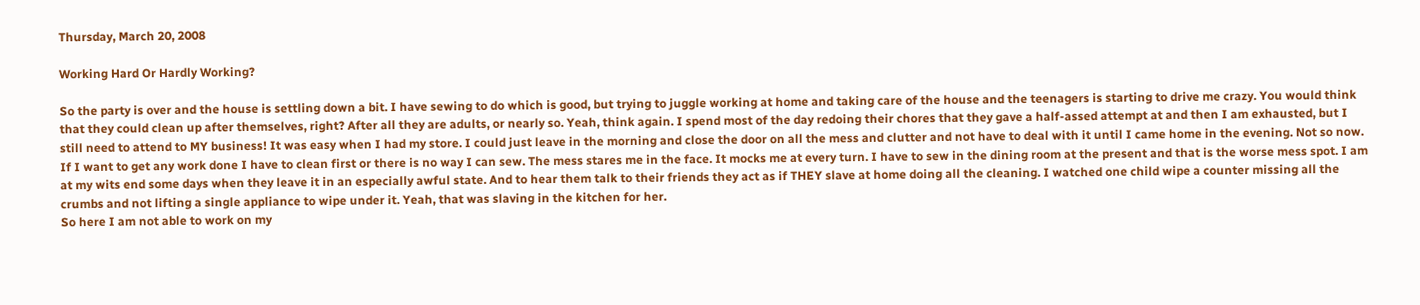Thursday, March 20, 2008

Working Hard Or Hardly Working?

So the party is over and the house is settling down a bit. I have sewing to do which is good, but trying to juggle working at home and taking care of the house and the teenagers is starting to drive me crazy. You would think that they could clean up after themselves, right? After all they are adults, or nearly so. Yeah, think again. I spend most of the day redoing their chores that they gave a half-assed attempt at and then I am exhausted, but I still need to attend to MY business! It was easy when I had my store. I could just leave in the morning and close the door on all the mess and clutter and not have to deal with it until I came home in the evening. Not so now. If I want to get any work done I have to clean first or there is no way I can sew. The mess stares me in the face. It mocks me at every turn. I have to sew in the dining room at the present and that is the worse mess spot. I am at my wits end some days when they leave it in an especially awful state. And to hear them talk to their friends they act as if THEY slave at home doing all the cleaning. I watched one child wipe a counter missing all the crumbs and not lifting a single appliance to wipe under it. Yeah, that was slaving in the kitchen for her.
So here I am not able to work on my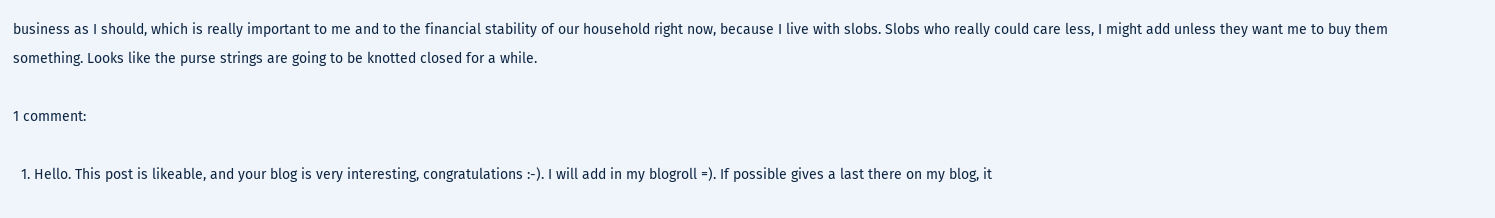business as I should, which is really important to me and to the financial stability of our household right now, because I live with slobs. Slobs who really could care less, I might add unless they want me to buy them something. Looks like the purse strings are going to be knotted closed for a while.

1 comment:

  1. Hello. This post is likeable, and your blog is very interesting, congratulations :-). I will add in my blogroll =). If possible gives a last there on my blog, it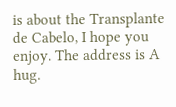is about the Transplante de Cabelo, I hope you enjoy. The address is A hug.